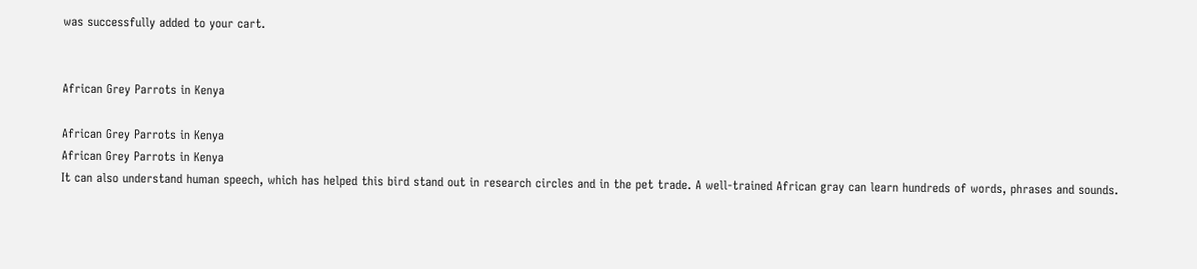was successfully added to your cart.


African Grey Parrots in Kenya

African Grey Parrots in Kenya
African Grey Parrots in Kenya
It can also understand human speech, which has helped this bird stand out in research circles and in the pet trade. A well-trained African gray can learn hundreds of words, phrases and sounds.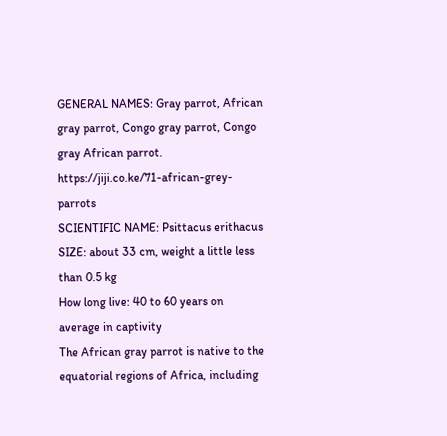GENERAL NAMES: Gray parrot, African gray parrot, Congo gray parrot, Congo gray African parrot. https://jiji.co.ke/71-african-grey-parrots
SCIENTIFIC NAME: Psittacus erithacus
SIZE: about 33 cm, weight a little less than 0.5 kg
How long live: 40 to 60 years on average in captivity
The African gray parrot is native to the equatorial regions of Africa, including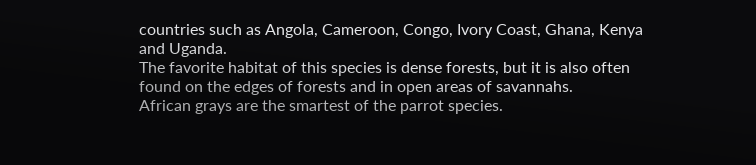countries such as Angola, Cameroon, Congo, Ivory Coast, Ghana, Kenya and Uganda.
The favorite habitat of this species is dense forests, but it is also often found on the edges of forests and in open areas of savannahs.
African grays are the smartest of the parrot species.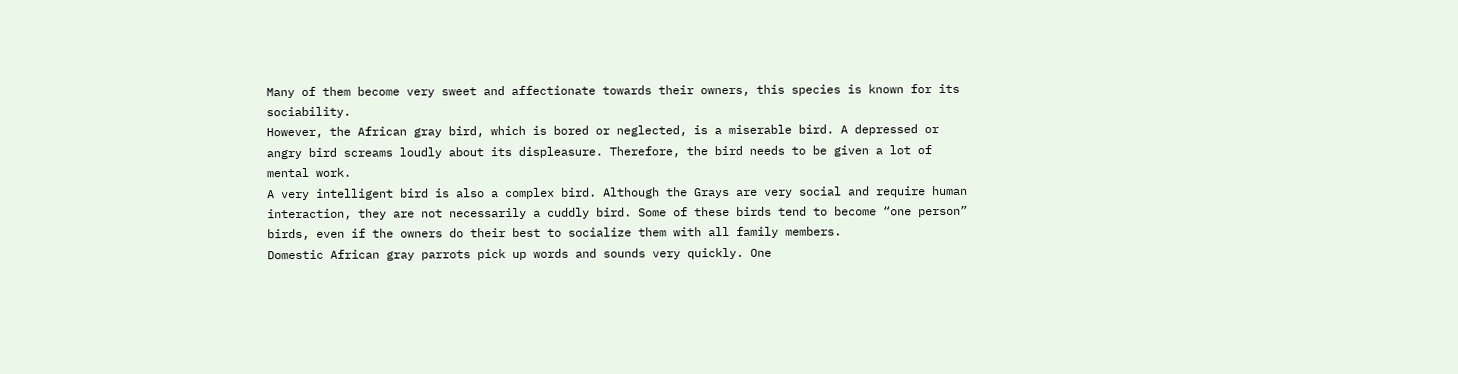Many of them become very sweet and affectionate towards their owners, this species is known for its sociability.
However, the African gray bird, which is bored or neglected, is a miserable bird. A depressed or angry bird screams loudly about its displeasure. Therefore, the bird needs to be given a lot of mental work.
A very intelligent bird is also a complex bird. Although the Grays are very social and require human interaction, they are not necessarily a cuddly bird. Some of these birds tend to become “one person” birds, even if the owners do their best to socialize them with all family members.
Domestic African gray parrots pick up words and sounds very quickly. One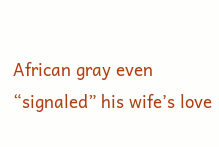African gray even “signaled” his wife’s love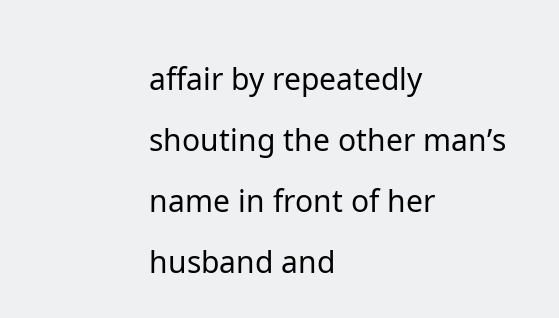affair by repeatedly shouting the other man’s name in front of her husband and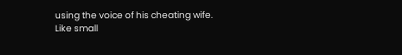using the voice of his cheating wife.
Like small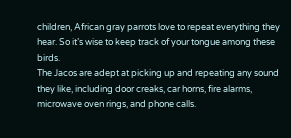children, African gray parrots love to repeat everything they hear. So it’s wise to keep track of your tongue among these birds.
The Jacos are adept at picking up and repeating any sound they like, including door creaks, car horns, fire alarms, microwave oven rings, and phone calls.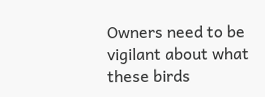Owners need to be vigilant about what these birds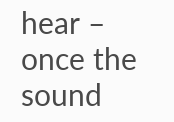hear – once the sound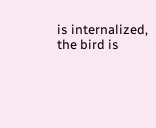is internalized, the bird is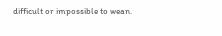difficult or impossible to wean.